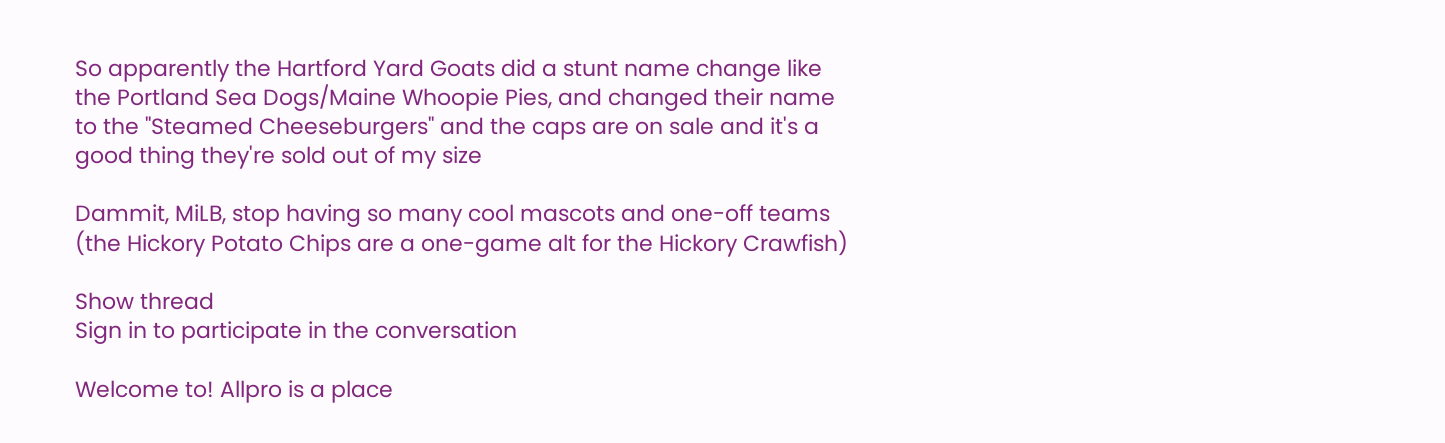So apparently the Hartford Yard Goats did a stunt name change like the Portland Sea Dogs/Maine Whoopie Pies, and changed their name to the "Steamed Cheeseburgers" and the caps are on sale and it's a good thing they're sold out of my size

Dammit, MiLB, stop having so many cool mascots and one-off teams (the Hickory Potato Chips are a one-game alt for the Hickory Crawfish)

Show thread
Sign in to participate in the conversation

Welcome to! Allpro is a place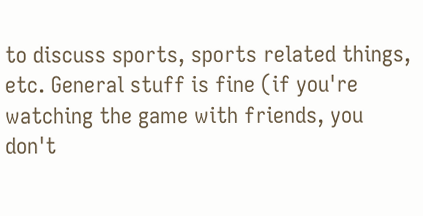to discuss sports, sports related things, etc. General stuff is fine (if you're watching the game with friends, you don't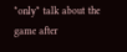*only* talk about the game after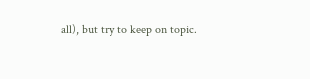all), but try to keep on topic.